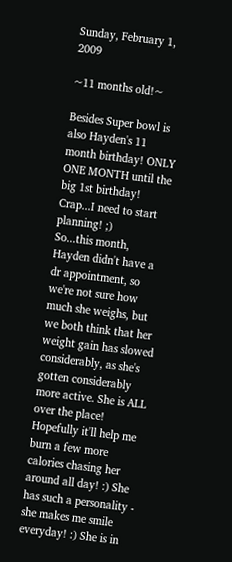Sunday, February 1, 2009

~11 months old!~

Besides Super bowl is also Hayden's 11 month birthday! ONLY ONE MONTH until the big 1st birthday! Crap...I need to start planning! ;)
So...this month, Hayden didn't have a dr appointment, so we're not sure how much she weighs, but we both think that her weight gain has slowed considerably, as she's gotten considerably more active. She is ALL over the place! Hopefully it'll help me burn a few more calories chasing her around all day! :) She has such a personality - she makes me smile everyday! :) She is in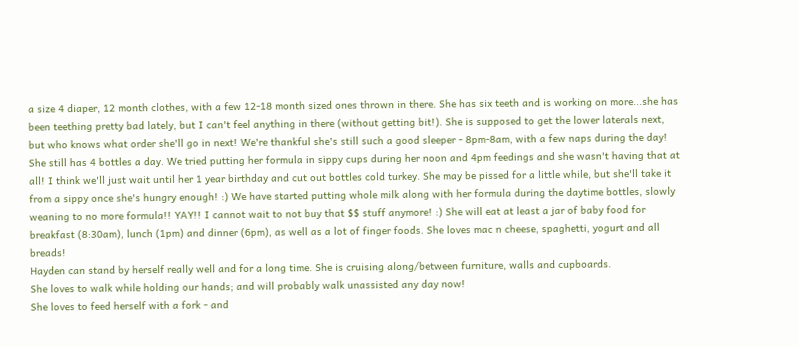a size 4 diaper, 12 month clothes, with a few 12-18 month sized ones thrown in there. She has six teeth and is working on more...she has been teething pretty bad lately, but I can't feel anything in there (without getting bit!). She is supposed to get the lower laterals next, but who knows what order she'll go in next! We're thankful she's still such a good sleeper - 8pm-8am, with a few naps during the day! She still has 4 bottles a day. We tried putting her formula in sippy cups during her noon and 4pm feedings and she wasn't having that at all! I think we'll just wait until her 1 year birthday and cut out bottles cold turkey. She may be pissed for a little while, but she'll take it from a sippy once she's hungry enough! :) We have started putting whole milk along with her formula during the daytime bottles, slowly weaning to no more formula!! YAY!! I cannot wait to not buy that $$ stuff anymore! :) She will eat at least a jar of baby food for breakfast (8:30am), lunch (1pm) and dinner (6pm), as well as a lot of finger foods. She loves mac n cheese, spaghetti, yogurt and all breads!
Hayden can stand by herself really well and for a long time. She is cruising along/between furniture, walls and cupboards.
She loves to walk while holding our hands; and will probably walk unassisted any day now!
She loves to feed herself with a fork - and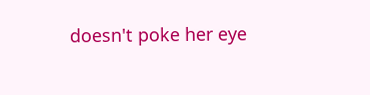doesn't poke her eye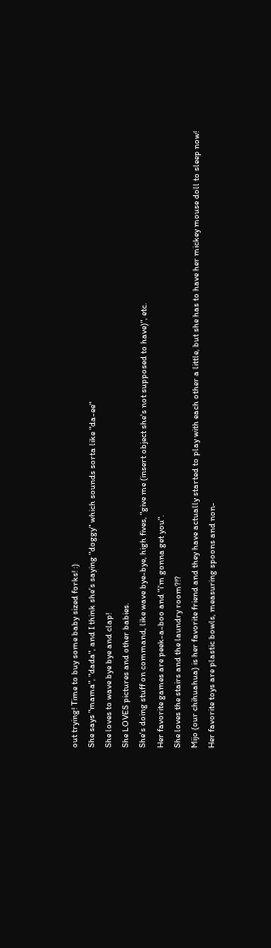out trying! Time to buy some baby sized forks! :)
She says "mama", "dada", and I think she's saying "doggy" which sounds sorta like "da-ee"
She loves to wave bye bye and clap!
She LOVES pictures and other babies.
She's doing stuff on command, like wave bye-bye, high fives, "give me (insert object she's not supposed to have)", etc.
Her favorite games are peek-a-boo and "i'm gonna get you".
She loves the stairs and the laundry room?!?
Mijo (our chihuahua) is her favorite friend and they have actually started to play with each other a little, but she has to have her mickey mouse doll to sleep now!
Her favorite toys are plastic bowls, measuring spoons and non-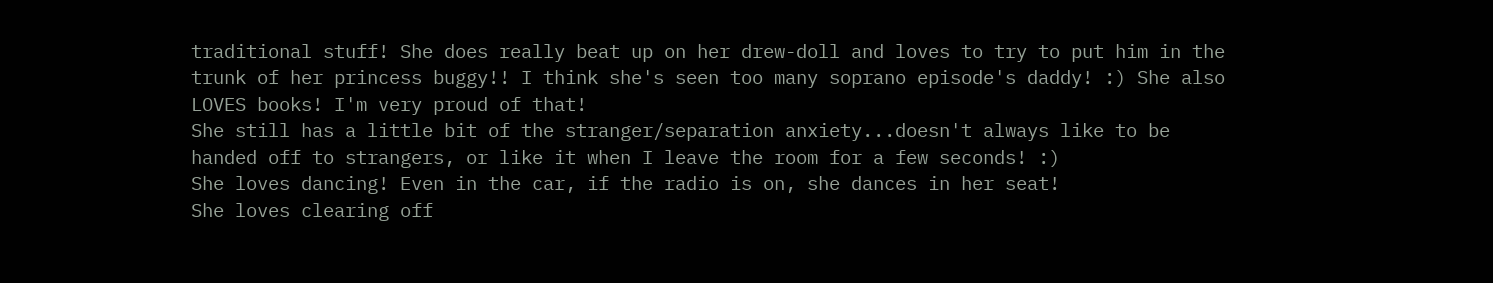traditional stuff! She does really beat up on her drew-doll and loves to try to put him in the trunk of her princess buggy!! I think she's seen too many soprano episode's daddy! :) She also LOVES books! I'm very proud of that!
She still has a little bit of the stranger/separation anxiety...doesn't always like to be handed off to strangers, or like it when I leave the room for a few seconds! :)
She loves dancing! Even in the car, if the radio is on, she dances in her seat!
She loves clearing off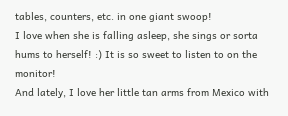tables, counters, etc. in one giant swoop!
I love when she is falling asleep, she sings or sorta hums to herself! :) It is so sweet to listen to on the monitor!
And lately, I love her little tan arms from Mexico with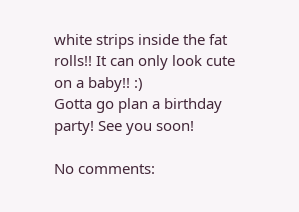white strips inside the fat rolls!! It can only look cute on a baby!! :)
Gotta go plan a birthday party! See you soon!

No comments: